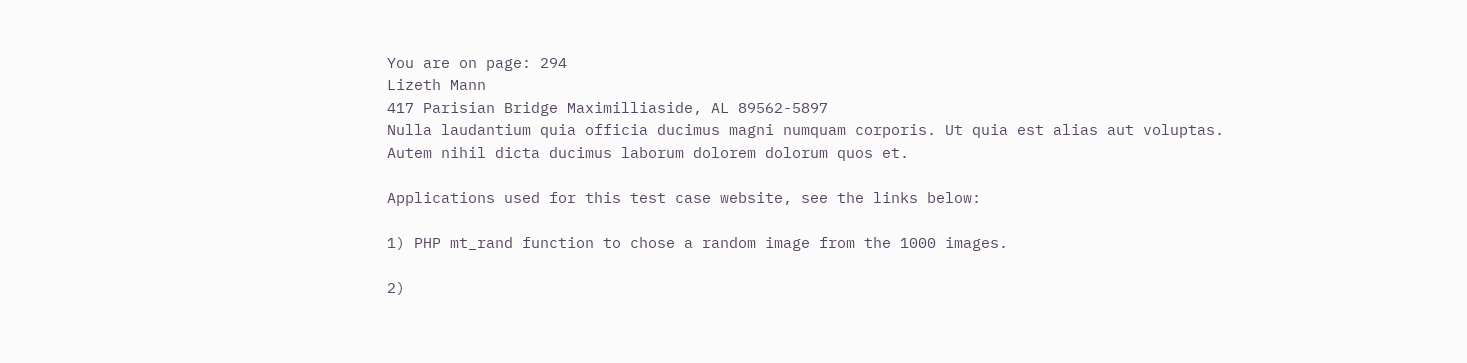You are on page: 294
Lizeth Mann
417 Parisian Bridge Maximilliaside, AL 89562-5897
Nulla laudantium quia officia ducimus magni numquam corporis. Ut quia est alias aut voluptas. Autem nihil dicta ducimus laborum dolorem dolorum quos et.

Applications used for this test case website, see the links below:

1) PHP mt_rand function to chose a random image from the 1000 images.

2)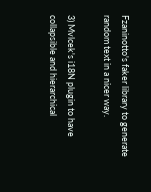Fzaninotto's faker library to generate random text in a nicer way.

3) Mvlcek's i18N plugin to have collapsible and hierarchical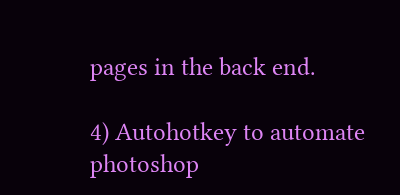pages in the back end.

4) Autohotkey to automate photoshop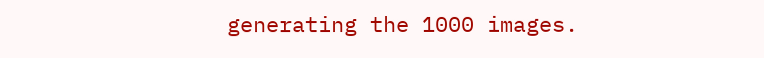generating the 1000 images.